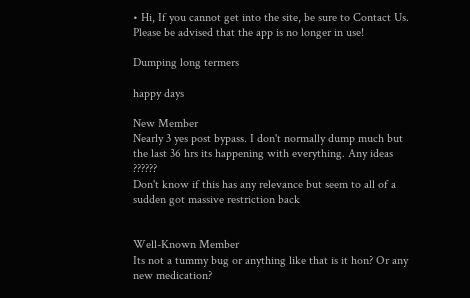• Hi, If you cannot get into the site, be sure to Contact Us. Please be advised that the app is no longer in use!

Dumping long termers

happy days

New Member
Nearly 3 yes post bypass. I don't normally dump much but the last 36 hrs its happening with everything. Any ideas ??????
Don't know if this has any relevance but seem to all of a sudden got massive restriction back


Well-Known Member
Its not a tummy bug or anything like that is it hon? Or any new medication?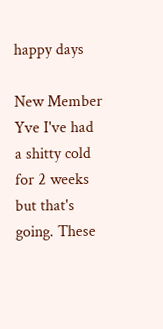happy days

New Member
Yve I've had a shitty cold for 2 weeks but that's going. These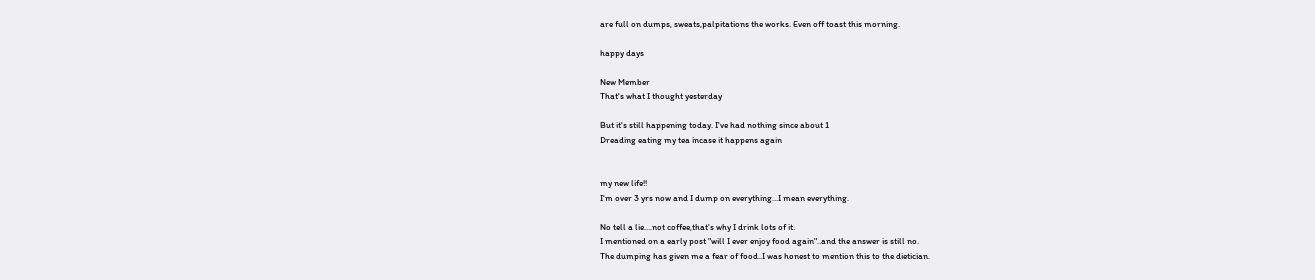are full on dumps, sweats,palpitations the works. Even off toast this morning.

happy days

New Member
That's what I thought yesterday

But it's still happening today. I've had nothing since about 1
Dreading eating my tea incase it happens again


my new life!!
I'm over 3 yrs now and I dump on everything...I mean everything.

No tell a lie....not coffee,that's why I drink lots of it.
I mentioned on a early post "will I ever enjoy food again"..and the answer is still no.
The dumping has given me a fear of food..I was honest to mention this to the dietician.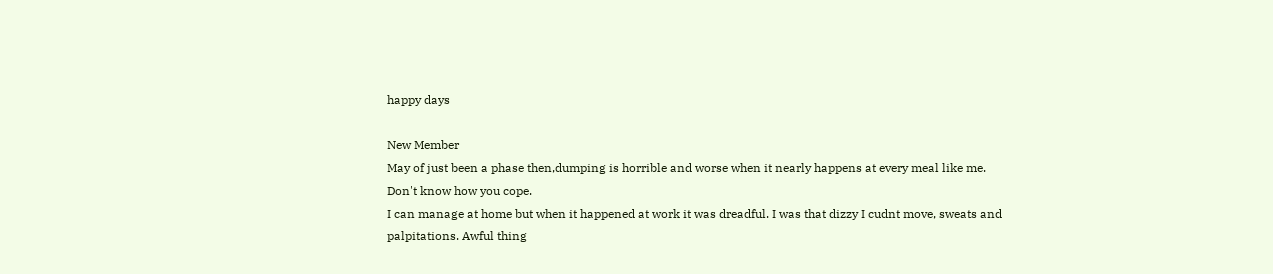happy days

New Member
May of just been a phase then,dumping is horrible and worse when it nearly happens at every meal like me.
Don't know how you cope.
I can manage at home but when it happened at work it was dreadful. I was that dizzy I cudnt move, sweats and palpitations. Awful thing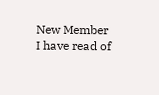New Member
I have read of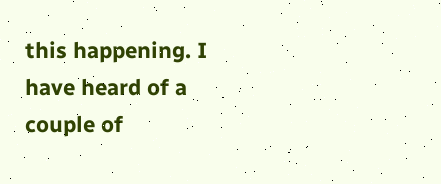this happening. I have heard of a couple of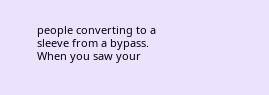people converting to a sleeve from a bypass. When you saw your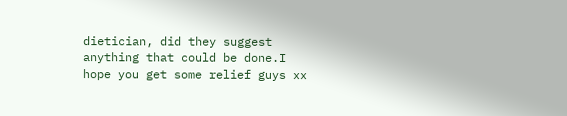dietician, did they suggest anything that could be done.I hope you get some relief guys xx